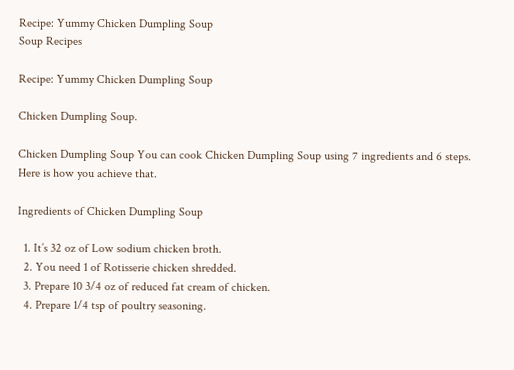Recipe: Yummy Chicken Dumpling Soup
Soup Recipes

Recipe: Yummy Chicken Dumpling Soup

Chicken Dumpling Soup.

Chicken Dumpling Soup You can cook Chicken Dumpling Soup using 7 ingredients and 6 steps. Here is how you achieve that.

Ingredients of Chicken Dumpling Soup

  1. It’s 32 oz of Low sodium chicken broth.
  2. You need 1 of Rotisserie chicken shredded.
  3. Prepare 10 3/4 oz of reduced fat cream of chicken.
  4. Prepare 1/4 tsp of poultry seasoning.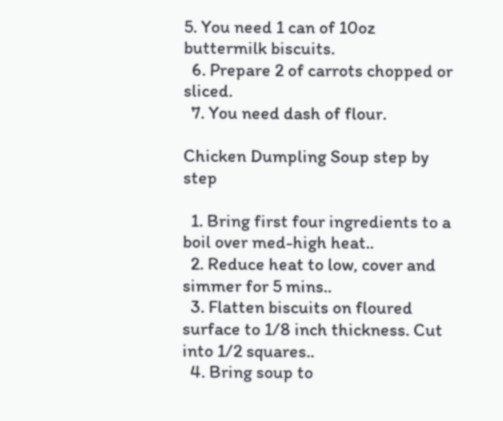5. You need 1 can of 10oz buttermilk biscuits.
  6. Prepare 2 of carrots chopped or sliced.
  7. You need dash of flour.

Chicken Dumpling Soup step by step

  1. Bring first four ingredients to a boil over med-high heat..
  2. Reduce heat to low, cover and simmer for 5 mins..
  3. Flatten biscuits on floured surface to 1/8 inch thickness. Cut into 1/2 squares..
  4. Bring soup to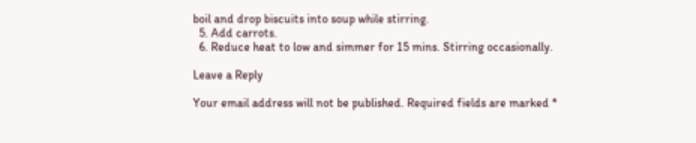boil and drop biscuits into soup while stirring.
  5. Add carrots.
  6. Reduce heat to low and simmer for 15 mins. Stirring occasionally.

Leave a Reply

Your email address will not be published. Required fields are marked *